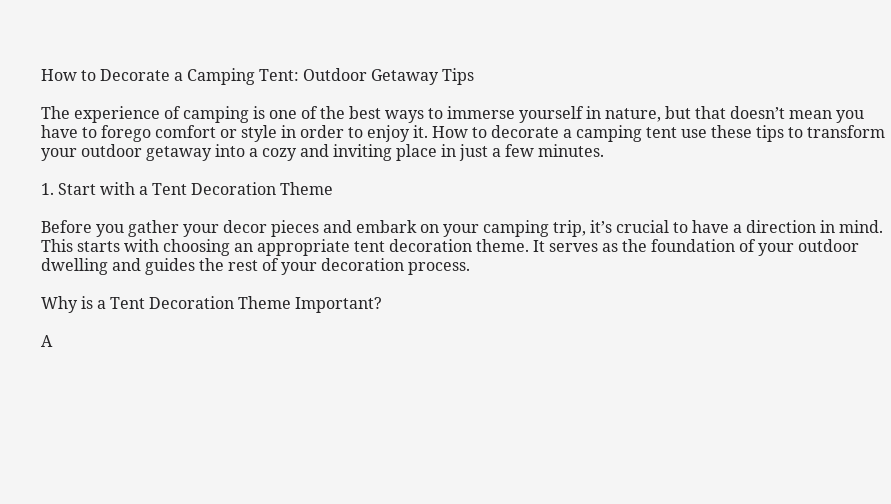How to Decorate a Camping Tent: Outdoor Getaway Tips

The experience of camping is one of the best ways to immerse yourself in nature, but that doesn’t mean you have to forego comfort or style in order to enjoy it. How to decorate a camping tent use these tips to transform your outdoor getaway into a cozy and inviting place in just a few minutes.

1. Start with a Tent Decoration Theme

Before you gather your decor pieces and embark on your camping trip, it’s crucial to have a direction in mind. This starts with choosing an appropriate tent decoration theme. It serves as the foundation of your outdoor dwelling and guides the rest of your decoration process.

Why is a Tent Decoration Theme Important?

A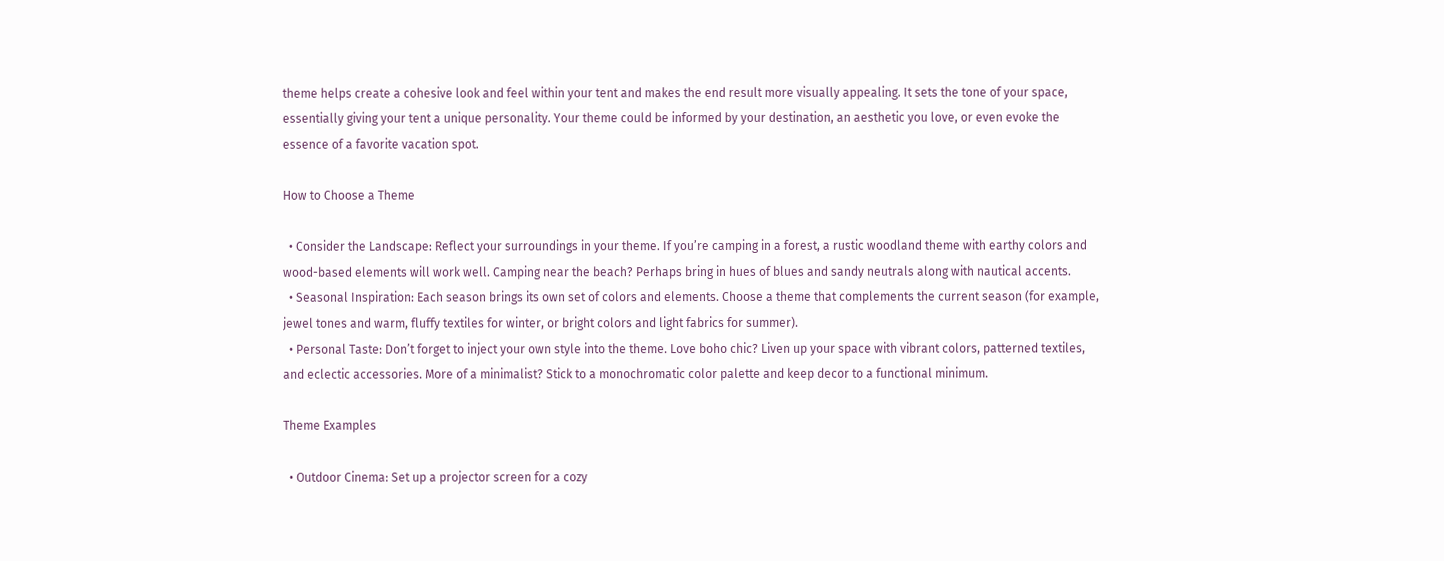theme helps create a cohesive look and feel within your tent and makes the end result more visually appealing. It sets the tone of your space, essentially giving your tent a unique personality. Your theme could be informed by your destination, an aesthetic you love, or even evoke the essence of a favorite vacation spot.

How to Choose a Theme

  • Consider the Landscape: Reflect your surroundings in your theme. If you’re camping in a forest, a rustic woodland theme with earthy colors and wood-based elements will work well. Camping near the beach? Perhaps bring in hues of blues and sandy neutrals along with nautical accents.
  • Seasonal Inspiration: Each season brings its own set of colors and elements. Choose a theme that complements the current season (for example, jewel tones and warm, fluffy textiles for winter, or bright colors and light fabrics for summer).
  • Personal Taste: Don’t forget to inject your own style into the theme. Love boho chic? Liven up your space with vibrant colors, patterned textiles, and eclectic accessories. More of a minimalist? Stick to a monochromatic color palette and keep decor to a functional minimum.

Theme Examples

  • Outdoor Cinema: Set up a projector screen for a cozy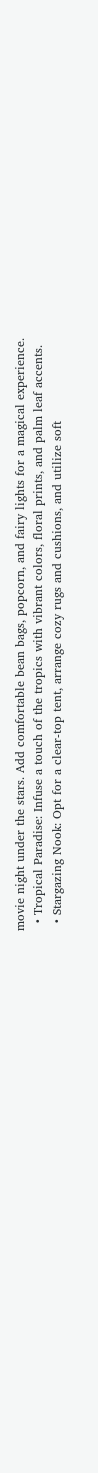movie night under the stars. Add comfortable bean bags, popcorn, and fairy lights for a magical experience.
  • Tropical Paradise: Infuse a touch of the tropics with vibrant colors, floral prints, and palm leaf accents.
  • Stargazing Nook: Opt for a clear-top tent, arrange cozy rugs and cushions, and utilize soft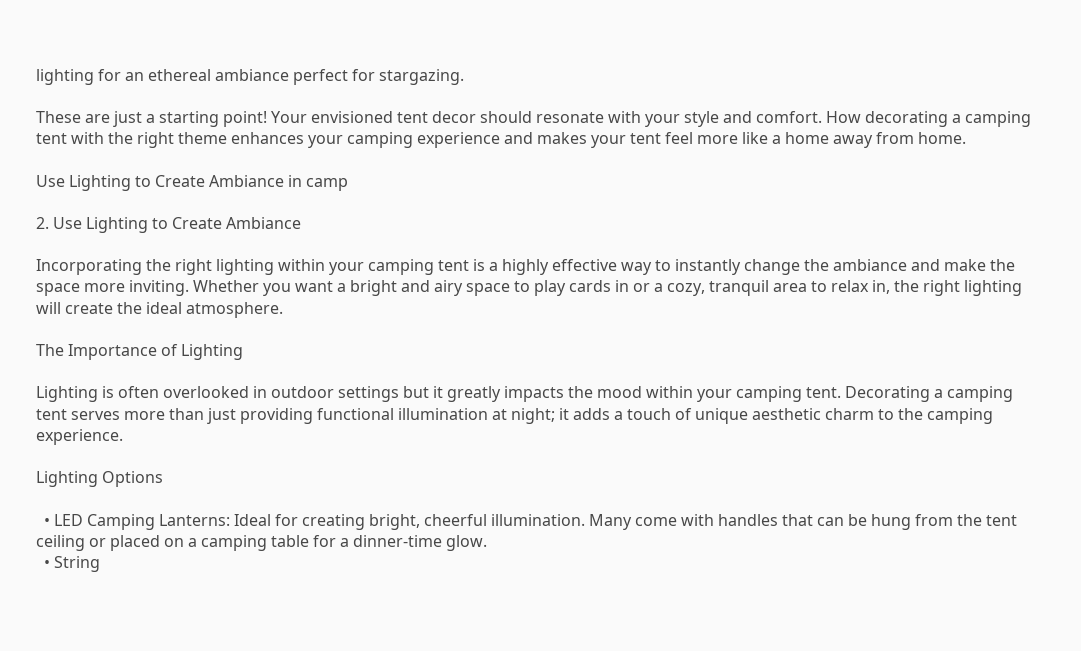lighting for an ethereal ambiance perfect for stargazing.

These are just a starting point! Your envisioned tent decor should resonate with your style and comfort. How decorating a camping tent with the right theme enhances your camping experience and makes your tent feel more like a home away from home.

Use Lighting to Create Ambiance in camp

2. Use Lighting to Create Ambiance

Incorporating the right lighting within your camping tent is a highly effective way to instantly change the ambiance and make the space more inviting. Whether you want a bright and airy space to play cards in or a cozy, tranquil area to relax in, the right lighting will create the ideal atmosphere.

The Importance of Lighting

Lighting is often overlooked in outdoor settings but it greatly impacts the mood within your camping tent. Decorating a camping tent serves more than just providing functional illumination at night; it adds a touch of unique aesthetic charm to the camping experience.

Lighting Options

  • LED Camping Lanterns: Ideal for creating bright, cheerful illumination. Many come with handles that can be hung from the tent ceiling or placed on a camping table for a dinner-time glow.
  • String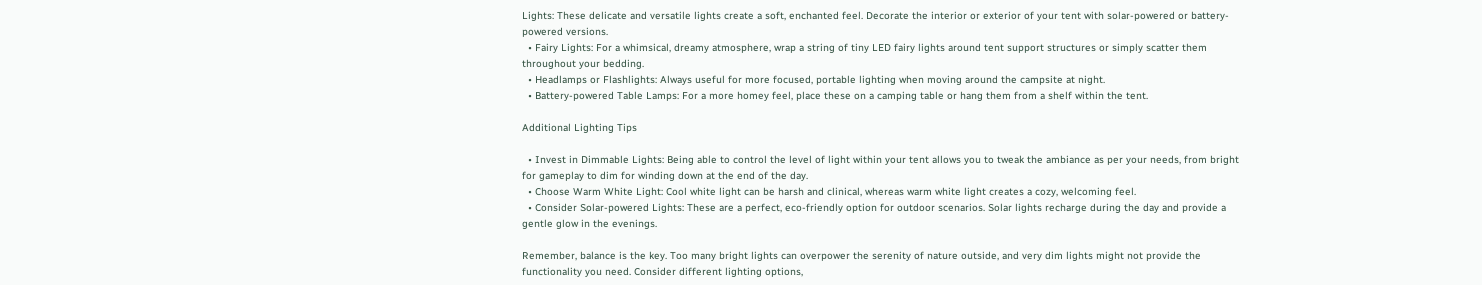Lights: These delicate and versatile lights create a soft, enchanted feel. Decorate the interior or exterior of your tent with solar-powered or battery-powered versions.
  • Fairy Lights: For a whimsical, dreamy atmosphere, wrap a string of tiny LED fairy lights around tent support structures or simply scatter them throughout your bedding.
  • Headlamps or Flashlights: Always useful for more focused, portable lighting when moving around the campsite at night.
  • Battery-powered Table Lamps: For a more homey feel, place these on a camping table or hang them from a shelf within the tent.

Additional Lighting Tips

  • Invest in Dimmable Lights: Being able to control the level of light within your tent allows you to tweak the ambiance as per your needs, from bright for gameplay to dim for winding down at the end of the day.
  • Choose Warm White Light: Cool white light can be harsh and clinical, whereas warm white light creates a cozy, welcoming feel.
  • Consider Solar-powered Lights: These are a perfect, eco-friendly option for outdoor scenarios. Solar lights recharge during the day and provide a gentle glow in the evenings.

Remember, balance is the key. Too many bright lights can overpower the serenity of nature outside, and very dim lights might not provide the functionality you need. Consider different lighting options,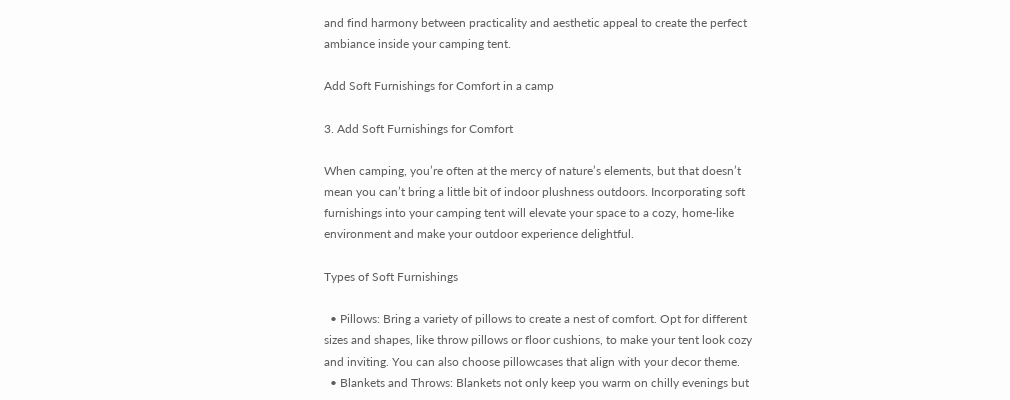and find harmony between practicality and aesthetic appeal to create the perfect ambiance inside your camping tent.

Add Soft Furnishings for Comfort in a camp

3. Add Soft Furnishings for Comfort

When camping, you’re often at the mercy of nature’s elements, but that doesn’t mean you can’t bring a little bit of indoor plushness outdoors. Incorporating soft furnishings into your camping tent will elevate your space to a cozy, home-like environment and make your outdoor experience delightful.

Types of Soft Furnishings

  • Pillows: Bring a variety of pillows to create a nest of comfort. Opt for different sizes and shapes, like throw pillows or floor cushions, to make your tent look cozy and inviting. You can also choose pillowcases that align with your decor theme.
  • Blankets and Throws: Blankets not only keep you warm on chilly evenings but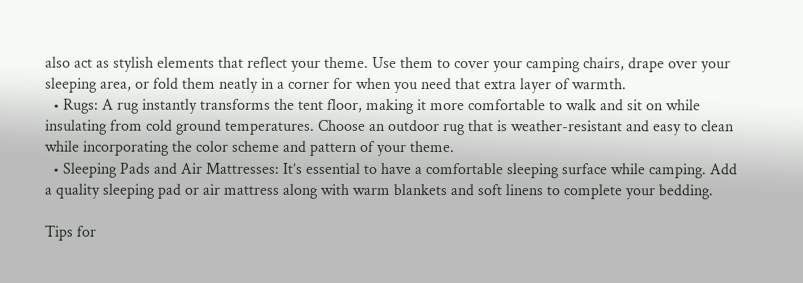also act as stylish elements that reflect your theme. Use them to cover your camping chairs, drape over your sleeping area, or fold them neatly in a corner for when you need that extra layer of warmth.
  • Rugs: A rug instantly transforms the tent floor, making it more comfortable to walk and sit on while insulating from cold ground temperatures. Choose an outdoor rug that is weather-resistant and easy to clean while incorporating the color scheme and pattern of your theme.
  • Sleeping Pads and Air Mattresses: It’s essential to have a comfortable sleeping surface while camping. Add a quality sleeping pad or air mattress along with warm blankets and soft linens to complete your bedding.

Tips for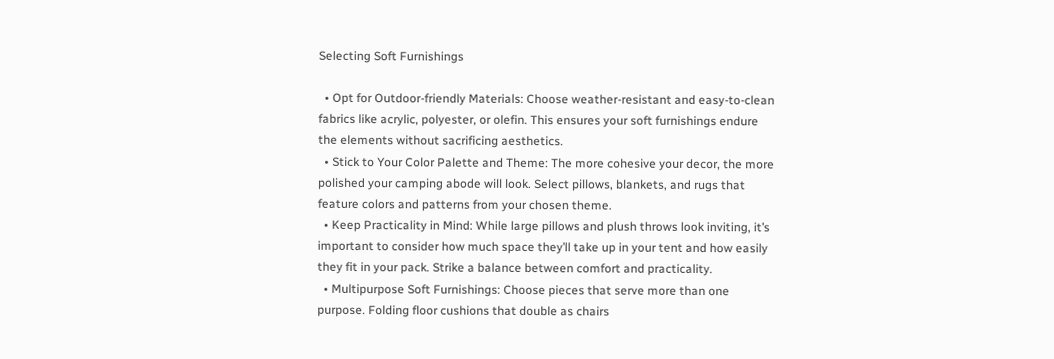Selecting Soft Furnishings

  • Opt for Outdoor-friendly Materials: Choose weather-resistant and easy-to-clean fabrics like acrylic, polyester, or olefin. This ensures your soft furnishings endure the elements without sacrificing aesthetics.
  • Stick to Your Color Palette and Theme: The more cohesive your decor, the more polished your camping abode will look. Select pillows, blankets, and rugs that feature colors and patterns from your chosen theme.
  • Keep Practicality in Mind: While large pillows and plush throws look inviting, it’s important to consider how much space they’ll take up in your tent and how easily they fit in your pack. Strike a balance between comfort and practicality.
  • Multipurpose Soft Furnishings: Choose pieces that serve more than one purpose. Folding floor cushions that double as chairs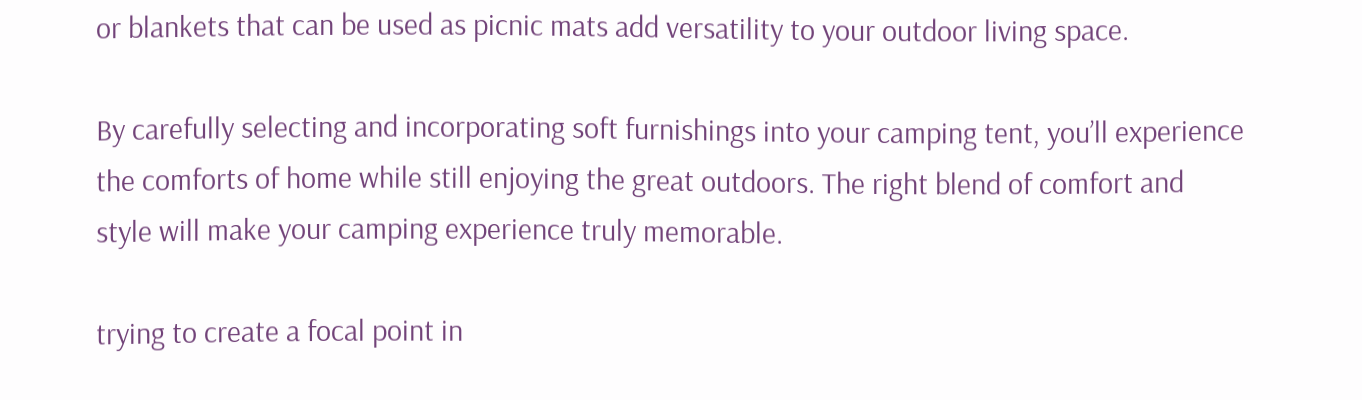or blankets that can be used as picnic mats add versatility to your outdoor living space.

By carefully selecting and incorporating soft furnishings into your camping tent, you’ll experience the comforts of home while still enjoying the great outdoors. The right blend of comfort and style will make your camping experience truly memorable.

trying to create a focal point in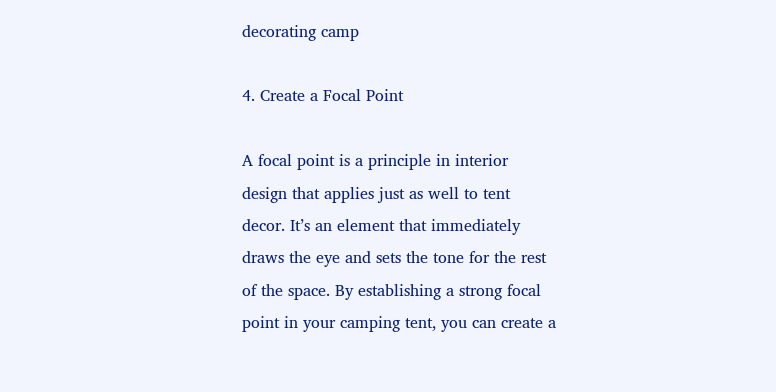decorating camp

4. Create a Focal Point

A focal point is a principle in interior design that applies just as well to tent decor. It’s an element that immediately draws the eye and sets the tone for the rest of the space. By establishing a strong focal point in your camping tent, you can create a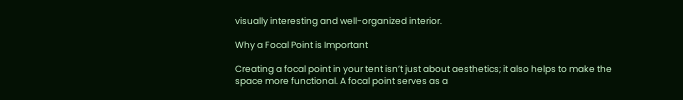visually interesting and well-organized interior.

Why a Focal Point is Important

Creating a focal point in your tent isn’t just about aesthetics; it also helps to make the space more functional. A focal point serves as a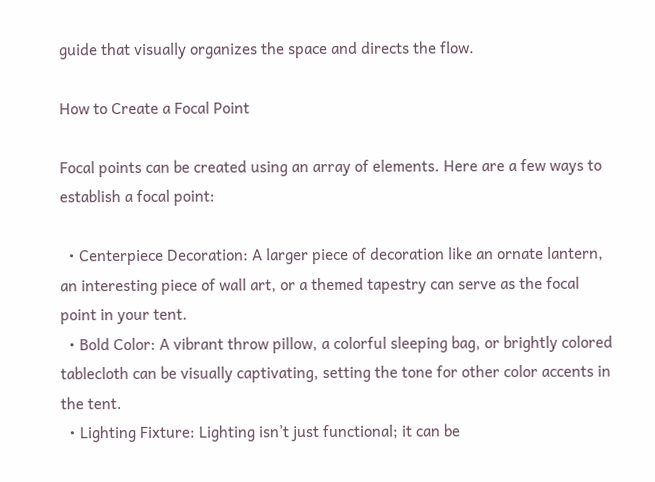guide that visually organizes the space and directs the flow.

How to Create a Focal Point

Focal points can be created using an array of elements. Here are a few ways to establish a focal point:

  • Centerpiece Decoration: A larger piece of decoration like an ornate lantern, an interesting piece of wall art, or a themed tapestry can serve as the focal point in your tent.
  • Bold Color: A vibrant throw pillow, a colorful sleeping bag, or brightly colored tablecloth can be visually captivating, setting the tone for other color accents in the tent.
  • Lighting Fixture: Lighting isn’t just functional; it can be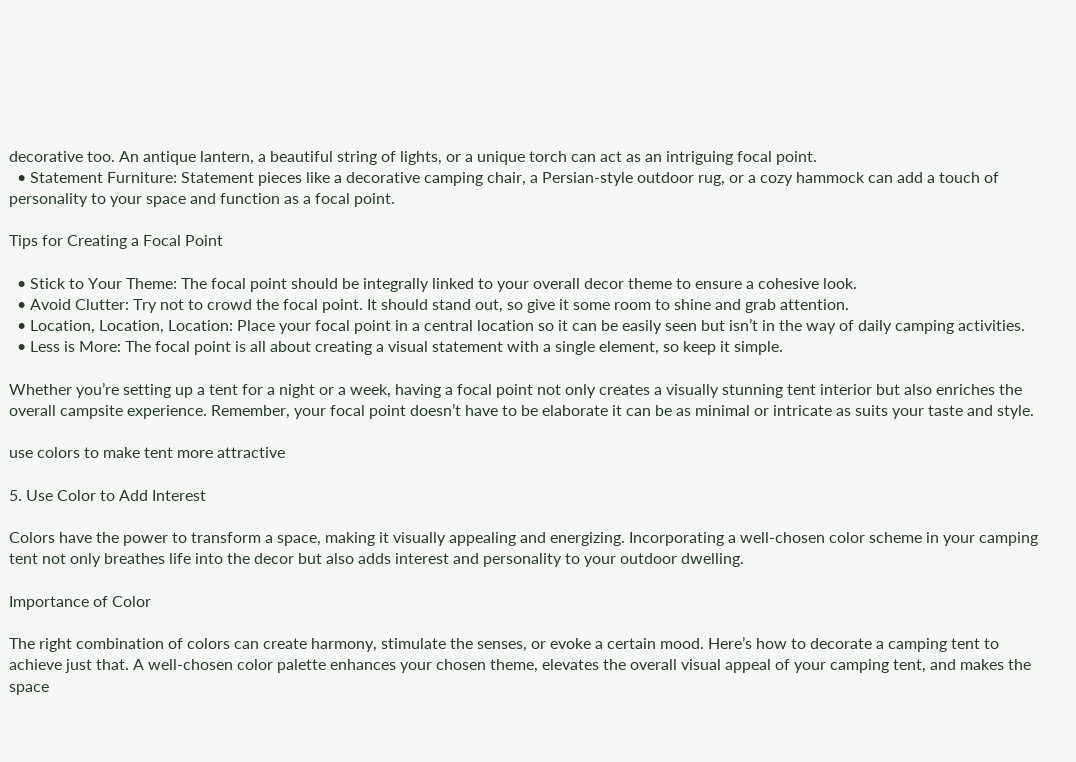decorative too. An antique lantern, a beautiful string of lights, or a unique torch can act as an intriguing focal point.
  • Statement Furniture: Statement pieces like a decorative camping chair, a Persian-style outdoor rug, or a cozy hammock can add a touch of personality to your space and function as a focal point.

Tips for Creating a Focal Point

  • Stick to Your Theme: The focal point should be integrally linked to your overall decor theme to ensure a cohesive look.
  • Avoid Clutter: Try not to crowd the focal point. It should stand out, so give it some room to shine and grab attention.
  • Location, Location, Location: Place your focal point in a central location so it can be easily seen but isn’t in the way of daily camping activities.
  • Less is More: The focal point is all about creating a visual statement with a single element, so keep it simple.

Whether you’re setting up a tent for a night or a week, having a focal point not only creates a visually stunning tent interior but also enriches the overall campsite experience. Remember, your focal point doesn’t have to be elaborate it can be as minimal or intricate as suits your taste and style.

use colors to make tent more attractive

5. Use Color to Add Interest

Colors have the power to transform a space, making it visually appealing and energizing. Incorporating a well-chosen color scheme in your camping tent not only breathes life into the decor but also adds interest and personality to your outdoor dwelling.

Importance of Color

The right combination of colors can create harmony, stimulate the senses, or evoke a certain mood. Here’s how to decorate a camping tent to achieve just that. A well-chosen color palette enhances your chosen theme, elevates the overall visual appeal of your camping tent, and makes the space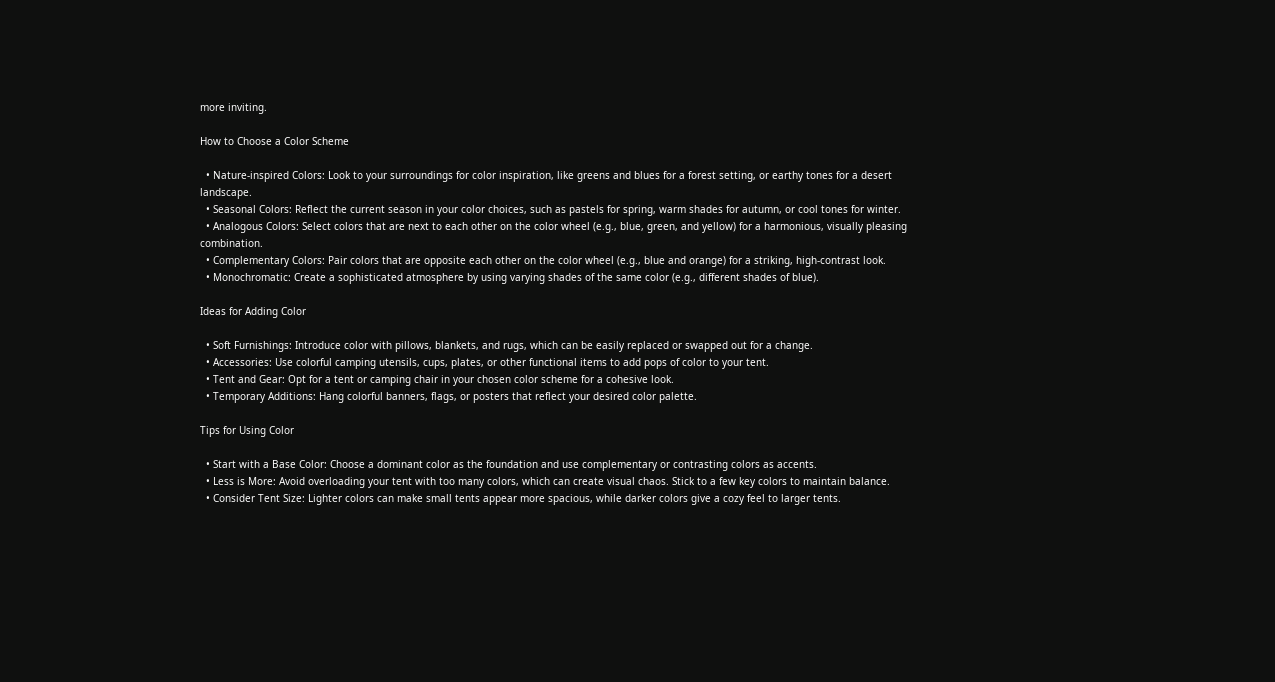more inviting.

How to Choose a Color Scheme

  • Nature-inspired Colors: Look to your surroundings for color inspiration, like greens and blues for a forest setting, or earthy tones for a desert landscape.
  • Seasonal Colors: Reflect the current season in your color choices, such as pastels for spring, warm shades for autumn, or cool tones for winter.
  • Analogous Colors: Select colors that are next to each other on the color wheel (e.g., blue, green, and yellow) for a harmonious, visually pleasing combination.
  • Complementary Colors: Pair colors that are opposite each other on the color wheel (e.g., blue and orange) for a striking, high-contrast look.
  • Monochromatic: Create a sophisticated atmosphere by using varying shades of the same color (e.g., different shades of blue).

Ideas for Adding Color

  • Soft Furnishings: Introduce color with pillows, blankets, and rugs, which can be easily replaced or swapped out for a change.
  • Accessories: Use colorful camping utensils, cups, plates, or other functional items to add pops of color to your tent.
  • Tent and Gear: Opt for a tent or camping chair in your chosen color scheme for a cohesive look.
  • Temporary Additions: Hang colorful banners, flags, or posters that reflect your desired color palette.

Tips for Using Color

  • Start with a Base Color: Choose a dominant color as the foundation and use complementary or contrasting colors as accents.
  • Less is More: Avoid overloading your tent with too many colors, which can create visual chaos. Stick to a few key colors to maintain balance.
  • Consider Tent Size: Lighter colors can make small tents appear more spacious, while darker colors give a cozy feel to larger tents.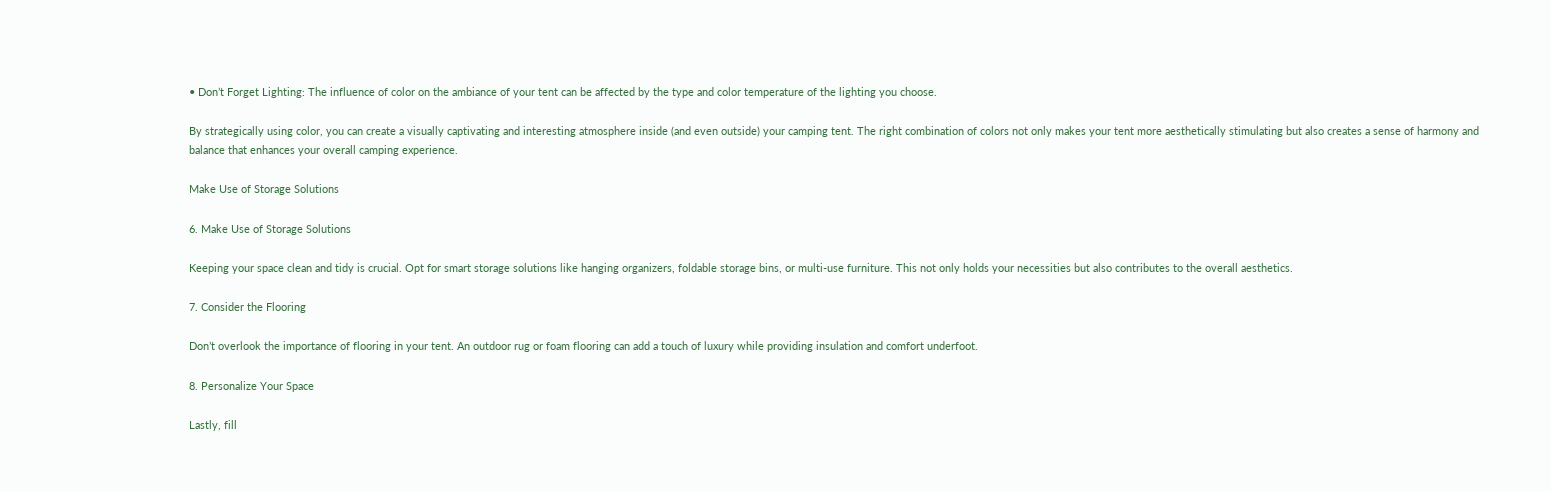• Don’t Forget Lighting: The influence of color on the ambiance of your tent can be affected by the type and color temperature of the lighting you choose.

By strategically using color, you can create a visually captivating and interesting atmosphere inside (and even outside) your camping tent. The right combination of colors not only makes your tent more aesthetically stimulating but also creates a sense of harmony and balance that enhances your overall camping experience.

Make Use of Storage Solutions

6. Make Use of Storage Solutions

Keeping your space clean and tidy is crucial. Opt for smart storage solutions like hanging organizers, foldable storage bins, or multi-use furniture. This not only holds your necessities but also contributes to the overall aesthetics.

7. Consider the Flooring

Don’t overlook the importance of flooring in your tent. An outdoor rug or foam flooring can add a touch of luxury while providing insulation and comfort underfoot.

8. Personalize Your Space

Lastly, fill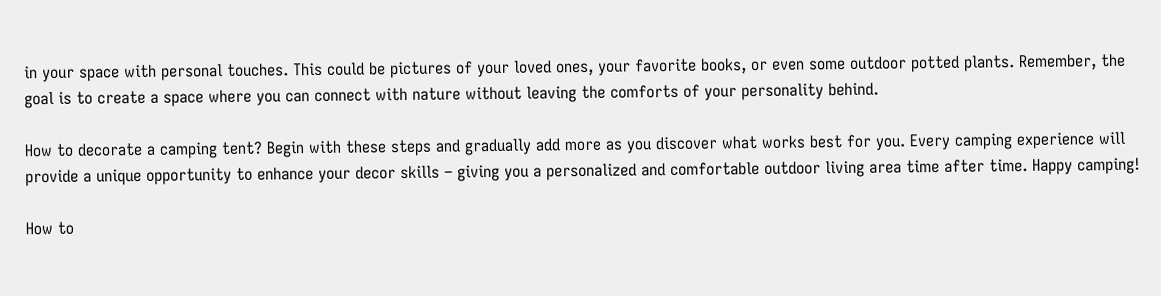in your space with personal touches. This could be pictures of your loved ones, your favorite books, or even some outdoor potted plants. Remember, the goal is to create a space where you can connect with nature without leaving the comforts of your personality behind.

How to decorate a camping tent? Begin with these steps and gradually add more as you discover what works best for you. Every camping experience will provide a unique opportunity to enhance your decor skills – giving you a personalized and comfortable outdoor living area time after time. Happy camping!

How to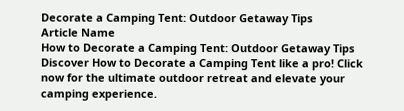Decorate a Camping Tent: Outdoor Getaway Tips
Article Name
How to Decorate a Camping Tent: Outdoor Getaway Tips
Discover How to Decorate a Camping Tent like a pro! Click now for the ultimate outdoor retreat and elevate your camping experience.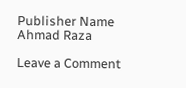Publisher Name
Ahmad Raza

Leave a Comment